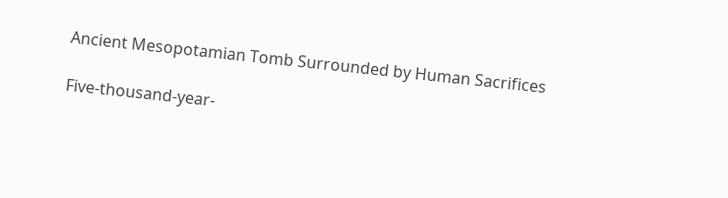Ancient Mesopotamian Tomb Surrounded by Human Sacrifices

Five-thousand-year-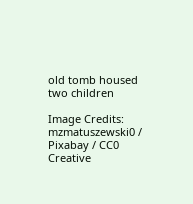old tomb housed two children

Image Credits: mzmatuszewski0 / Pixabay / CC0 Creative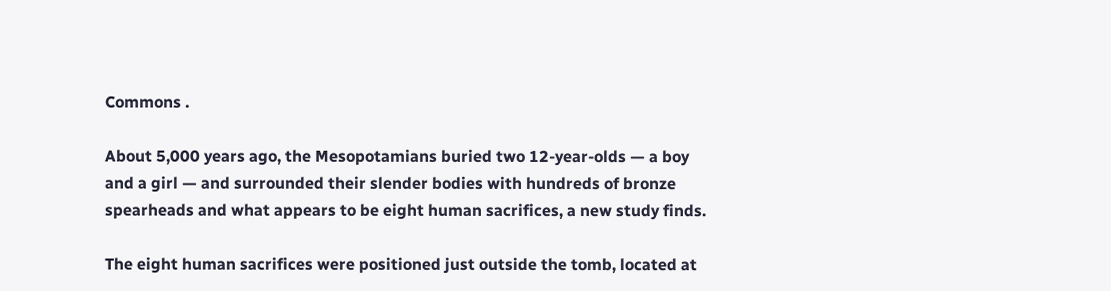Commons .

About 5,000 years ago, the Mesopotamians buried two 12-year-olds — a boy and a girl — and surrounded their slender bodies with hundreds of bronze spearheads and what appears to be eight human sacrifices, a new study finds.

The eight human sacrifices were positioned just outside the tomb, located at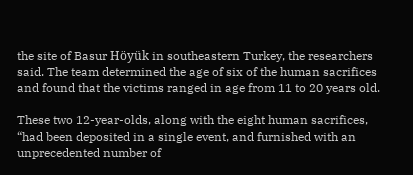the site of Basur Höyük in southeastern Turkey, the researchers said. The team determined the age of six of the human sacrifices and found that the victims ranged in age from 11 to 20 years old.

These two 12-year-olds, along with the eight human sacrifices, “had been deposited in a single event, and furnished with an unprecedented number of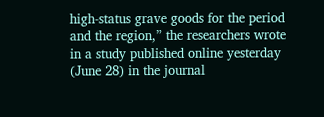high-status grave goods for the period and the region,” the researchers wrote in a study published online yesterday (June 28) in the journal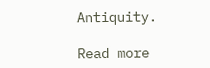Antiquity.

Read more